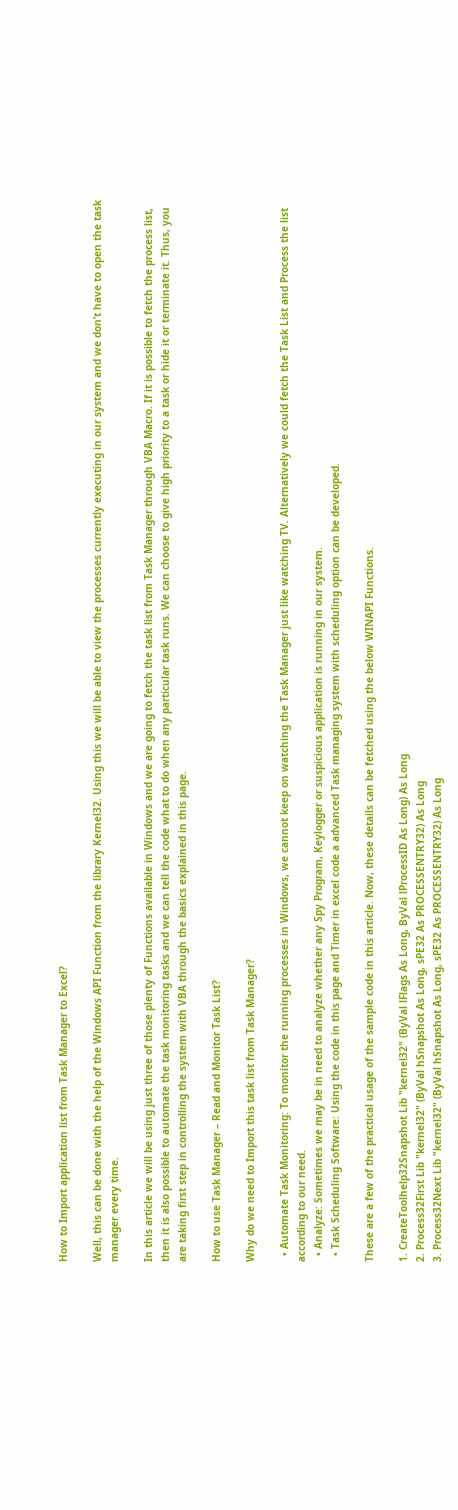How to Import application list from Task Manager to Excel?

Well, this can be done with the help of the Windows API Function from the library Kernel32. Using this we will be able to view the processes currently executing in our system and we don’t have to open the task manager every time.

In this article we will be using just three of those plenty of Functions available in Windows and we are going to fetch the task list from Task Manager through VBA Macro. If it is possible to fetch the process list, then it is also possible to automate the task monitoring tasks and we can tell the code what to do when any particular task runs. We can choose to give high priority to a task or hide it or terminate it. Thus, you are taking first step in controlling the system with VBA through the basics explained in this page.

How to use Task Manager – Read and Monitor Task List?

Why do we need to Import this task list from Task Manager?

  • Automate Task Monitoring: To monitor the running processes in Windows, we cannot keep on watching the Task Manager just like watching TV. Alternatively we could fetch the Task List and Process the list according to our need.
  • Analyze: Sometimes we may be in need to analyze whether any Spy Program, Keylogger or suspicious application is running in our system.
  • Task Scheduling Software: Using the code in this page and Timer in excel code a advanced Task managing system with scheduling option can be developed.

These are a few of the practical usage of the sample code in this article. Now, these details can be fetched using the below WINAPI Functions.

1. CreateToolhelp32Snapshot Lib "kernel32" (ByVal lFlags As Long, ByVal lProcessID As Long) As Long
2. Process32First Lib "kernel32" (ByVal hSnapshot As Long, sPE32 As PROCESSENTRY32) As Long
3. Process32Next Lib "kernel32" (ByVal hSnapshot As Long, sPE32 As PROCESSENTRY32) As Long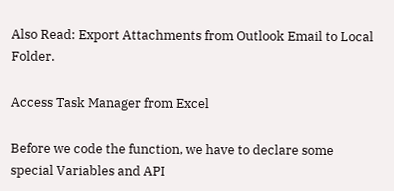Also Read: Export Attachments from Outlook Email to Local Folder.

Access Task Manager from Excel

Before we code the function, we have to declare some special Variables and API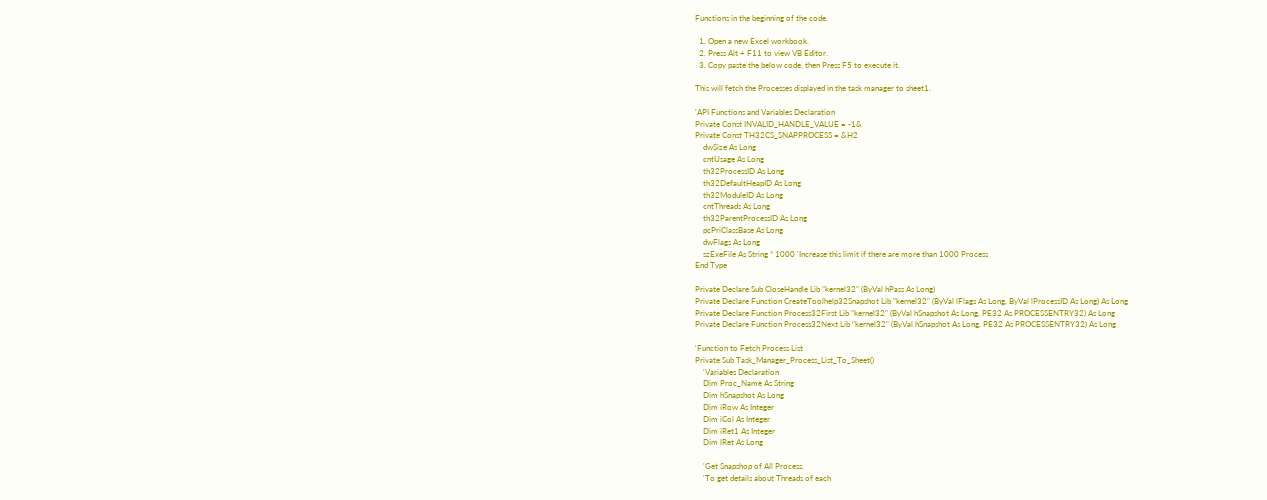Functions in the beginning of the code.

  1. Open a new Excel workbook.
  2. Press Alt + F11 to view VB Editor.
  3. Copy paste the below code, then Press F5 to execute it.

This will fetch the Processes displayed in the task manager to sheet1.

'API Functions and Variables Declaration
Private Const INVALID_HANDLE_VALUE = -1&
Private Const TH32CS_SNAPPROCESS = &H2
    dwSize As Long
    cntUsage As Long
    th32ProcessID As Long
    th32DefaultHeapID As Long
    th32ModuleID As Long
    cntThreads As Long
    th32ParentProcessID As Long
    pcPriClassBase As Long
    dwFlags As Long
    szExeFile As String * 1000 'Increase this limit if there are more than 1000 Process
End Type

Private Declare Sub CloseHandle Lib "kernel32" (ByVal hPass As Long)
Private Declare Function CreateToolhelp32Snapshot Lib "kernel32" (ByVal lFlags As Long, ByVal lProcessID As Long) As Long
Private Declare Function Process32First Lib "kernel32" (ByVal hSnapshot As Long, PE32 As PROCESSENTRY32) As Long
Private Declare Function Process32Next Lib "kernel32" (ByVal hSnapshot As Long, PE32 As PROCESSENTRY32) As Long

'Function to Fetch Process List
Private Sub Task_Manager_Process_List_To_Sheet()
    'Variables Declaration
    Dim Proc_Name As String
    Dim hSnapshot As Long
    Dim iRow As Integer
    Dim iCol As Integer
    Dim iRet1 As Integer
    Dim lRet As Long

    'Get Snapshop of All Process.
    'To get details about Threads of each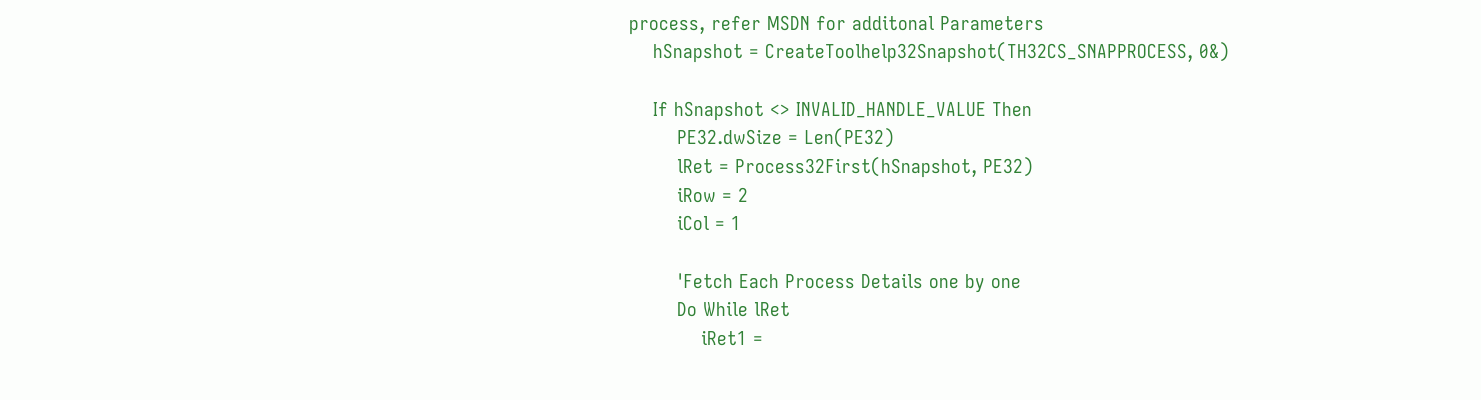process, refer MSDN for additonal Parameters
    hSnapshot = CreateToolhelp32Snapshot(TH32CS_SNAPPROCESS, 0&)

    If hSnapshot <> INVALID_HANDLE_VALUE Then
        PE32.dwSize = Len(PE32)
        lRet = Process32First(hSnapshot, PE32)
        iRow = 2
        iCol = 1

        'Fetch Each Process Details one by one
        Do While lRet
            iRet1 =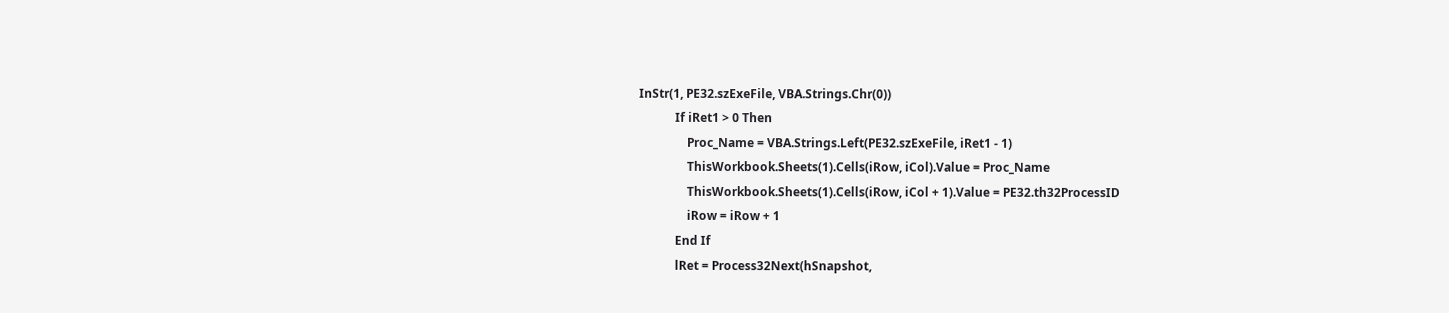InStr(1, PE32.szExeFile, VBA.Strings.Chr(0))
            If iRet1 > 0 Then
                Proc_Name = VBA.Strings.Left(PE32.szExeFile, iRet1 - 1)
                ThisWorkbook.Sheets(1).Cells(iRow, iCol).Value = Proc_Name
                ThisWorkbook.Sheets(1).Cells(iRow, iCol + 1).Value = PE32.th32ProcessID
                iRow = iRow + 1
            End If
            lRet = Process32Next(hSnapshot,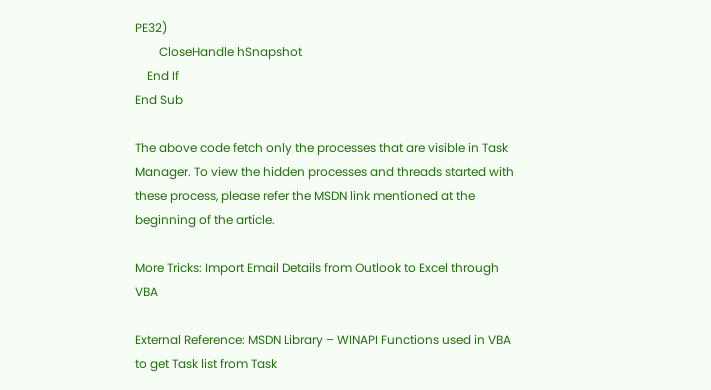PE32)
        CloseHandle hSnapshot
    End If
End Sub

The above code fetch only the processes that are visible in Task Manager. To view the hidden processes and threads started with these process, please refer the MSDN link mentioned at the beginning of the article.

More Tricks: Import Email Details from Outlook to Excel through VBA

External Reference: MSDN Library – WINAPI Functions used in VBA to get Task list from Task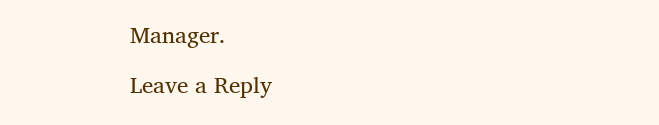Manager.

Leave a Reply